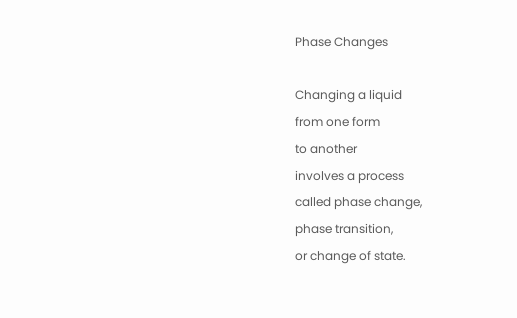Phase Changes

Changing a liquid
from one form
to another
involves a process
called phase change,
phase transition,
or change of state.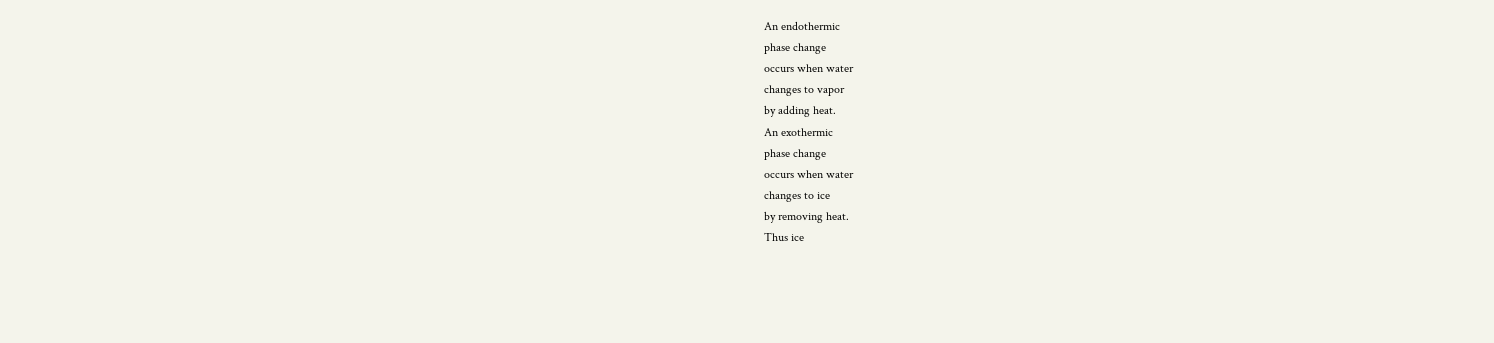An endothermic
phase change
occurs when water
changes to vapor
by adding heat.
An exothermic
phase change
occurs when water
changes to ice
by removing heat.
Thus ice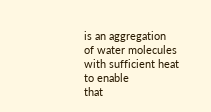is an aggregation
of water molecules
with sufficient heat
to enable
that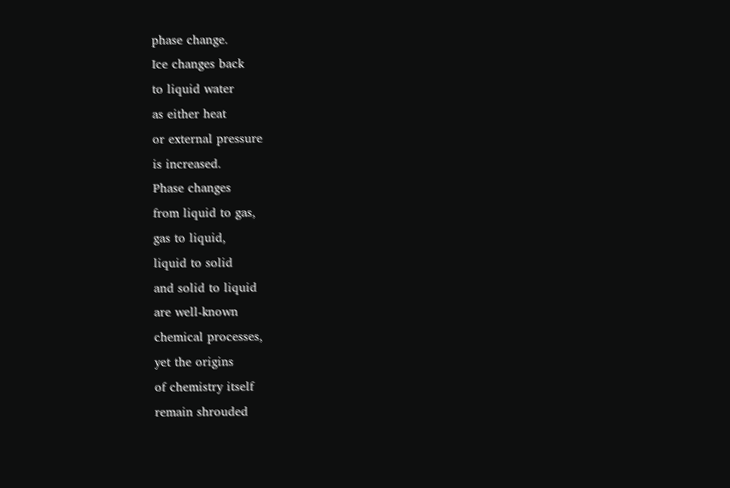phase change.
Ice changes back
to liquid water
as either heat
or external pressure
is increased.
Phase changes
from liquid to gas,
gas to liquid,
liquid to solid
and solid to liquid
are well-known
chemical processes,
yet the origins
of chemistry itself
remain shrouded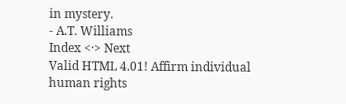in mystery.
- A.T. Williams
Index <·> Next
Valid HTML 4.01! Affirm individual human rights